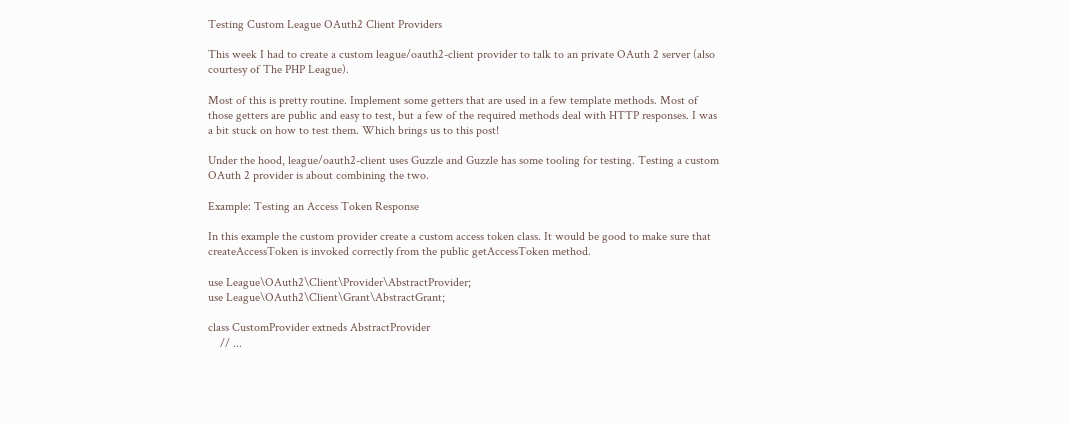Testing Custom League OAuth2 Client Providers

This week I had to create a custom league/oauth2-client provider to talk to an private OAuth 2 server (also courtesy of The PHP League).

Most of this is pretty routine. Implement some getters that are used in a few template methods. Most of those getters are public and easy to test, but a few of the required methods deal with HTTP responses. I was a bit stuck on how to test them. Which brings us to this post!

Under the hood, league/oauth2-client uses Guzzle and Guzzle has some tooling for testing. Testing a custom OAuth 2 provider is about combining the two.

Example: Testing an Access Token Response

In this example the custom provider create a custom access token class. It would be good to make sure that createAccessToken is invoked correctly from the public getAccessToken method.

use League\OAuth2\Client\Provider\AbstractProvider;
use League\OAuth2\Client\Grant\AbstractGrant;

class CustomProvider extneds AbstractProvider
    // ...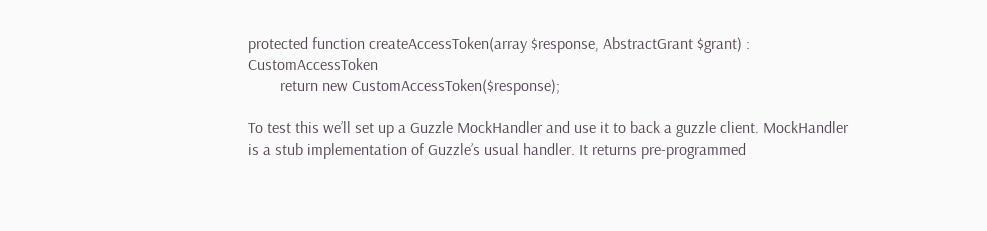protected function createAccessToken(array $response, AbstractGrant $grant) : CustomAccessToken
        return new CustomAccessToken($response);

To test this we’ll set up a Guzzle MockHandler and use it to back a guzzle client. MockHandler is a stub implementation of Guzzle’s usual handler. It returns pre-programmed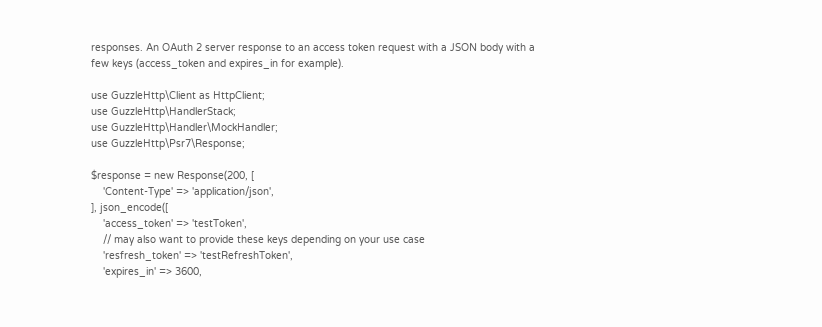responses. An OAuth 2 server response to an access token request with a JSON body with a few keys (access_token and expires_in for example).

use GuzzleHttp\Client as HttpClient;
use GuzzleHttp\HandlerStack;
use GuzzleHttp\Handler\MockHandler;
use GuzzleHttp\Psr7\Response;

$response = new Response(200, [
    'Content-Type' => 'application/json',
], json_encode([
    'access_token' => 'testToken',
    // may also want to provide these keys depending on your use case
    'resfresh_token' => 'testRefreshToken',
    'expires_in' => 3600,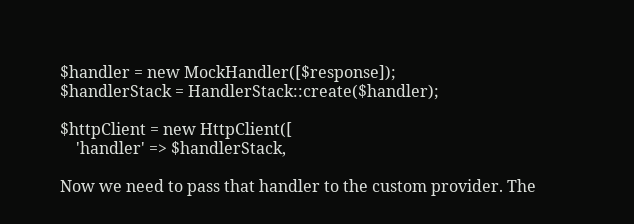$handler = new MockHandler([$response]);
$handlerStack = HandlerStack::create($handler);

$httpClient = new HttpClient([
    'handler' => $handlerStack,

Now we need to pass that handler to the custom provider. The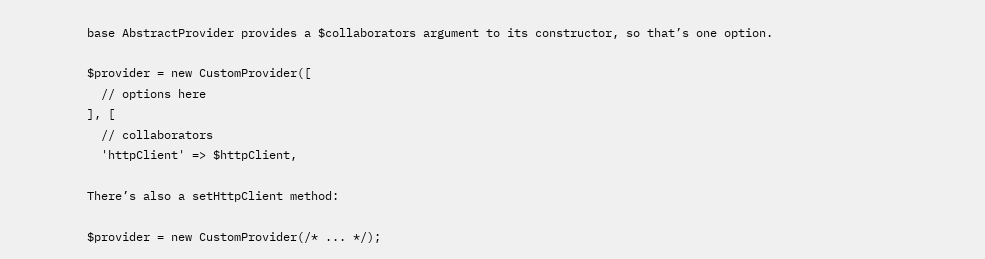base AbstractProvider provides a $collaborators argument to its constructor, so that’s one option.

$provider = new CustomProvider([
  // options here
], [
  // collaborators
  'httpClient' => $httpClient,

There’s also a setHttpClient method:

$provider = new CustomProvider(/* ... */);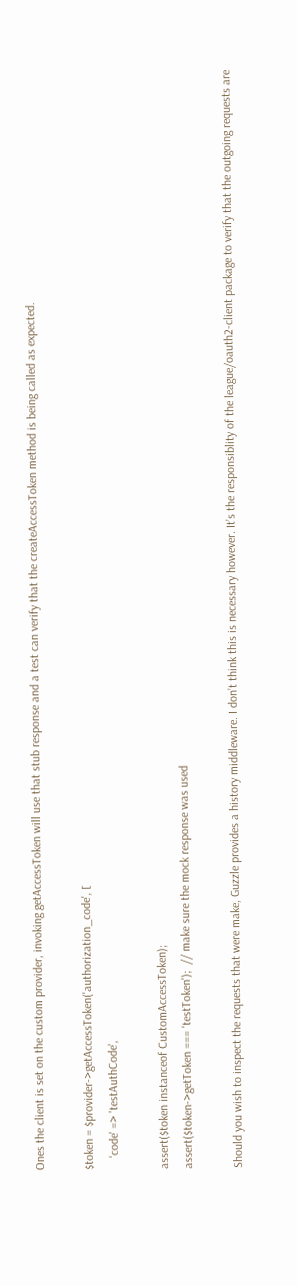Ones the client is set on the custom provider, invoking getAccessToken will use that stub response and a test can verify that the createAccessToken method is being called as expected.

$token = $provider->getAccessToken('authorization_code', [
    'code' => 'testAuthCode',

assert($token instanceof CustomAccessToken);
assert($token->getToken === 'testToken');  // make sure the mock response was used

Should you wish to inspect the requests that were make, Guzzle provides a history middleware. I don’t think this is necessary however. It’s the responsiblity of the league/oauth2-client package to verify that the outgoing requests are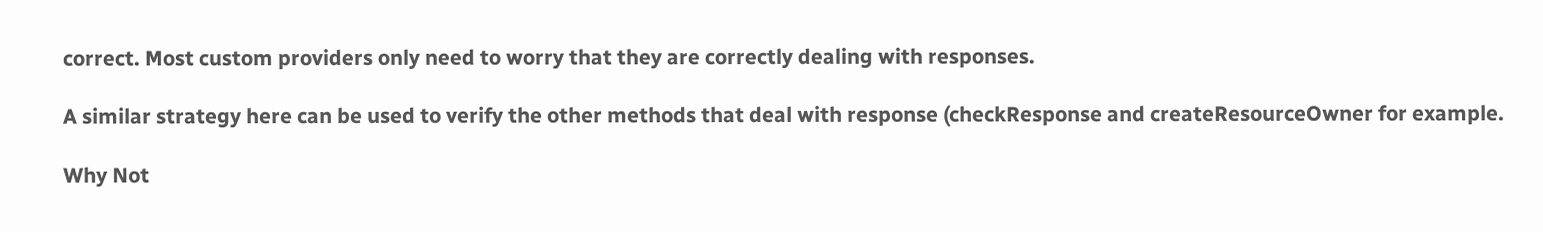correct. Most custom providers only need to worry that they are correctly dealing with responses.

A similar strategy here can be used to verify the other methods that deal with response (checkResponse and createResourceOwner for example.

Why Not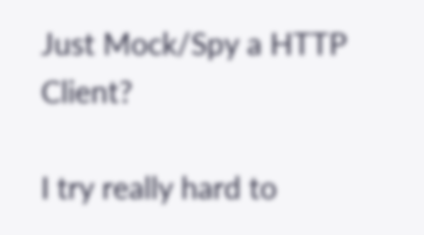Just Mock/Spy a HTTP Client?

I try really hard to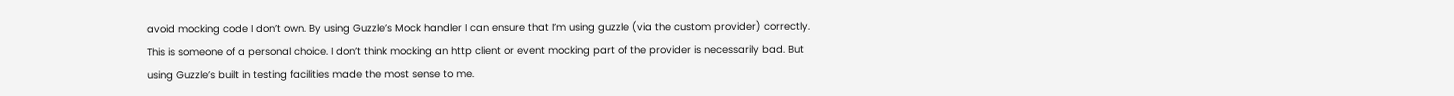avoid mocking code I don’t own. By using Guzzle’s Mock handler I can ensure that I’m using guzzle (via the custom provider) correctly. This is someone of a personal choice. I don’t think mocking an http client or event mocking part of the provider is necessarily bad. But using Guzzle’s built in testing facilities made the most sense to me.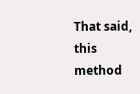That said, this method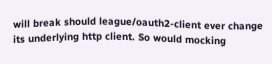will break should league/oauth2-client ever change its underlying http client. So would mocking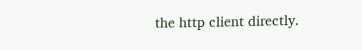the http client directly.